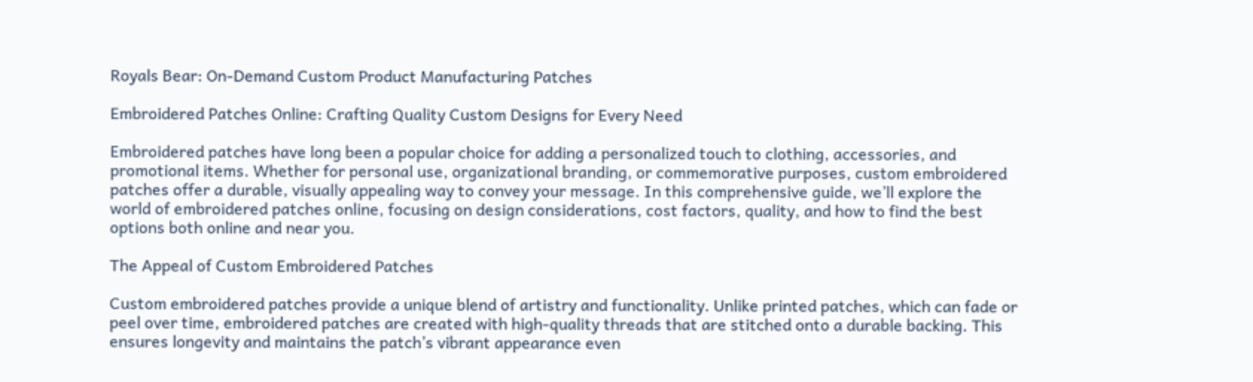Royals Bear: On-Demand Custom Product Manufacturing Patches

Embroidered Patches Online: Crafting Quality Custom Designs for Every Need

Embroidered patches have long been a popular choice for adding a personalized touch to clothing, accessories, and promotional items. Whether for personal use, organizational branding, or commemorative purposes, custom embroidered patches offer a durable, visually appealing way to convey your message. In this comprehensive guide, we’ll explore the world of embroidered patches online, focusing on design considerations, cost factors, quality, and how to find the best options both online and near you.

The Appeal of Custom Embroidered Patches

Custom embroidered patches provide a unique blend of artistry and functionality. Unlike printed patches, which can fade or peel over time, embroidered patches are created with high-quality threads that are stitched onto a durable backing. This ensures longevity and maintains the patch’s vibrant appearance even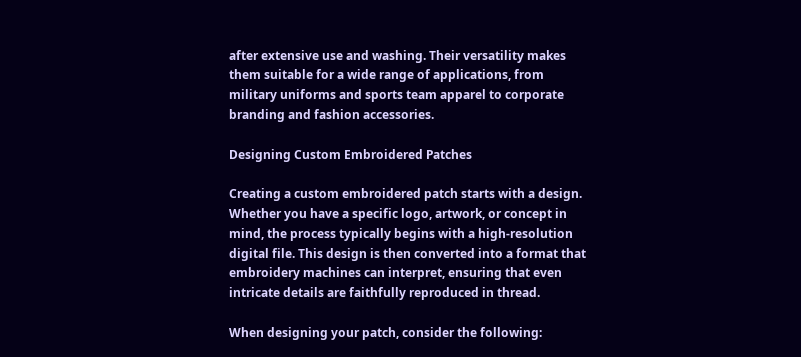after extensive use and washing. Their versatility makes them suitable for a wide range of applications, from military uniforms and sports team apparel to corporate branding and fashion accessories.

Designing Custom Embroidered Patches

Creating a custom embroidered patch starts with a design. Whether you have a specific logo, artwork, or concept in mind, the process typically begins with a high-resolution digital file. This design is then converted into a format that embroidery machines can interpret, ensuring that even intricate details are faithfully reproduced in thread.

When designing your patch, consider the following: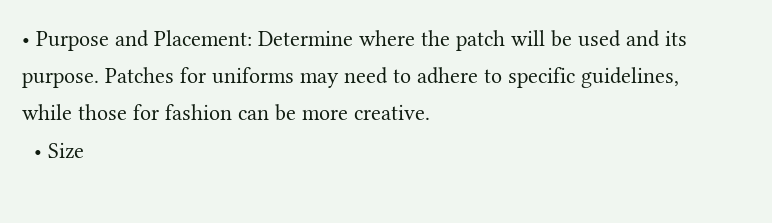• Purpose and Placement: Determine where the patch will be used and its purpose. Patches for uniforms may need to adhere to specific guidelines, while those for fashion can be more creative.
  • Size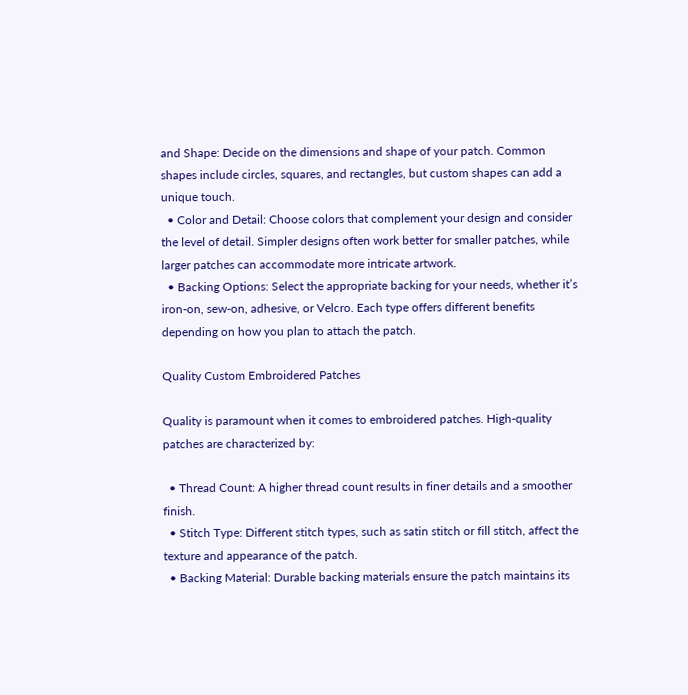and Shape: Decide on the dimensions and shape of your patch. Common shapes include circles, squares, and rectangles, but custom shapes can add a unique touch.
  • Color and Detail: Choose colors that complement your design and consider the level of detail. Simpler designs often work better for smaller patches, while larger patches can accommodate more intricate artwork.
  • Backing Options: Select the appropriate backing for your needs, whether it’s iron-on, sew-on, adhesive, or Velcro. Each type offers different benefits depending on how you plan to attach the patch.

Quality Custom Embroidered Patches

Quality is paramount when it comes to embroidered patches. High-quality patches are characterized by:

  • Thread Count: A higher thread count results in finer details and a smoother finish.
  • Stitch Type: Different stitch types, such as satin stitch or fill stitch, affect the texture and appearance of the patch.
  • Backing Material: Durable backing materials ensure the patch maintains its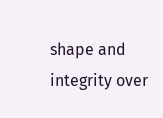shape and integrity over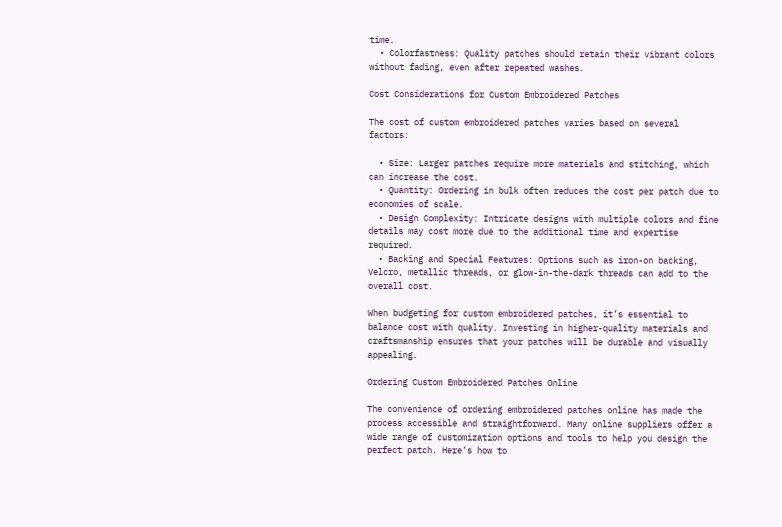time.
  • Colorfastness: Quality patches should retain their vibrant colors without fading, even after repeated washes.

Cost Considerations for Custom Embroidered Patches

The cost of custom embroidered patches varies based on several factors:

  • Size: Larger patches require more materials and stitching, which can increase the cost.
  • Quantity: Ordering in bulk often reduces the cost per patch due to economies of scale.
  • Design Complexity: Intricate designs with multiple colors and fine details may cost more due to the additional time and expertise required.
  • Backing and Special Features: Options such as iron-on backing, Velcro, metallic threads, or glow-in-the-dark threads can add to the overall cost.

When budgeting for custom embroidered patches, it’s essential to balance cost with quality. Investing in higher-quality materials and craftsmanship ensures that your patches will be durable and visually appealing.

Ordering Custom Embroidered Patches Online

The convenience of ordering embroidered patches online has made the process accessible and straightforward. Many online suppliers offer a wide range of customization options and tools to help you design the perfect patch. Here’s how to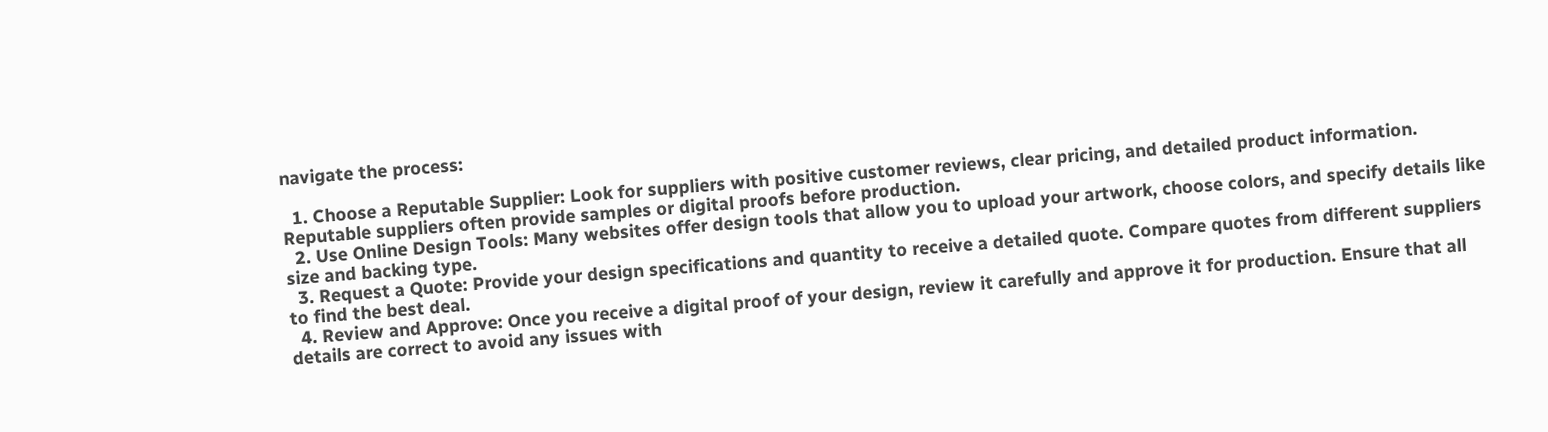navigate the process:

  1. Choose a Reputable Supplier: Look for suppliers with positive customer reviews, clear pricing, and detailed product information. Reputable suppliers often provide samples or digital proofs before production.
  2. Use Online Design Tools: Many websites offer design tools that allow you to upload your artwork, choose colors, and specify details like size and backing type.
  3. Request a Quote: Provide your design specifications and quantity to receive a detailed quote. Compare quotes from different suppliers to find the best deal.
  4. Review and Approve: Once you receive a digital proof of your design, review it carefully and approve it for production. Ensure that all details are correct to avoid any issues with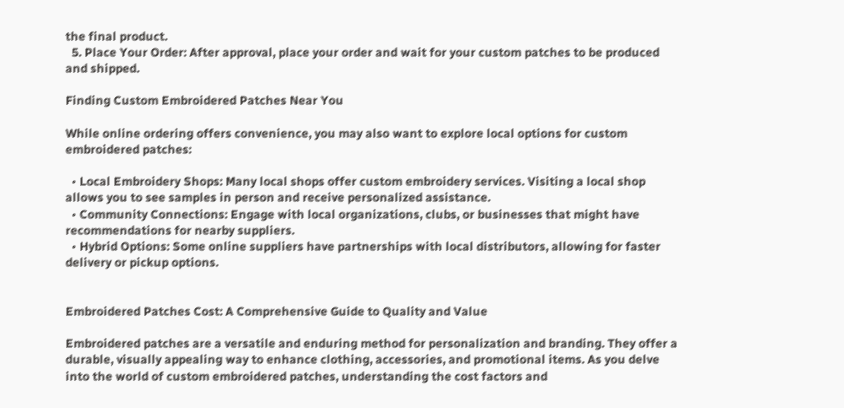the final product.
  5. Place Your Order: After approval, place your order and wait for your custom patches to be produced and shipped.

Finding Custom Embroidered Patches Near You

While online ordering offers convenience, you may also want to explore local options for custom embroidered patches:

  • Local Embroidery Shops: Many local shops offer custom embroidery services. Visiting a local shop allows you to see samples in person and receive personalized assistance.
  • Community Connections: Engage with local organizations, clubs, or businesses that might have recommendations for nearby suppliers.
  • Hybrid Options: Some online suppliers have partnerships with local distributors, allowing for faster delivery or pickup options.


Embroidered Patches Cost: A Comprehensive Guide to Quality and Value

Embroidered patches are a versatile and enduring method for personalization and branding. They offer a durable, visually appealing way to enhance clothing, accessories, and promotional items. As you delve into the world of custom embroidered patches, understanding the cost factors and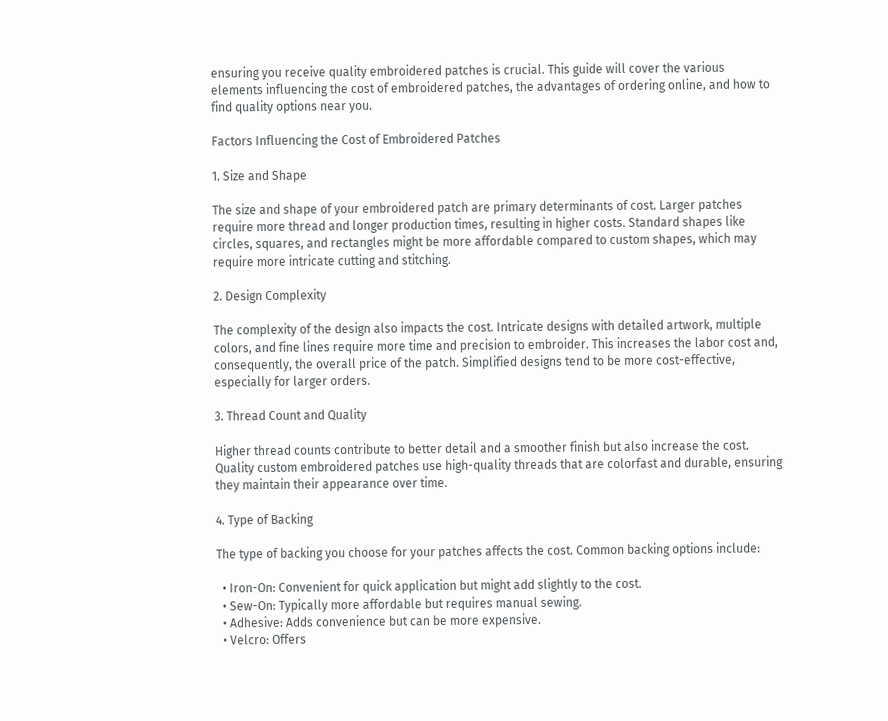ensuring you receive quality embroidered patches is crucial. This guide will cover the various elements influencing the cost of embroidered patches, the advantages of ordering online, and how to find quality options near you.

Factors Influencing the Cost of Embroidered Patches

1. Size and Shape

The size and shape of your embroidered patch are primary determinants of cost. Larger patches require more thread and longer production times, resulting in higher costs. Standard shapes like circles, squares, and rectangles might be more affordable compared to custom shapes, which may require more intricate cutting and stitching.

2. Design Complexity

The complexity of the design also impacts the cost. Intricate designs with detailed artwork, multiple colors, and fine lines require more time and precision to embroider. This increases the labor cost and, consequently, the overall price of the patch. Simplified designs tend to be more cost-effective, especially for larger orders.

3. Thread Count and Quality

Higher thread counts contribute to better detail and a smoother finish but also increase the cost. Quality custom embroidered patches use high-quality threads that are colorfast and durable, ensuring they maintain their appearance over time.

4. Type of Backing

The type of backing you choose for your patches affects the cost. Common backing options include:

  • Iron-On: Convenient for quick application but might add slightly to the cost.
  • Sew-On: Typically more affordable but requires manual sewing.
  • Adhesive: Adds convenience but can be more expensive.
  • Velcro: Offers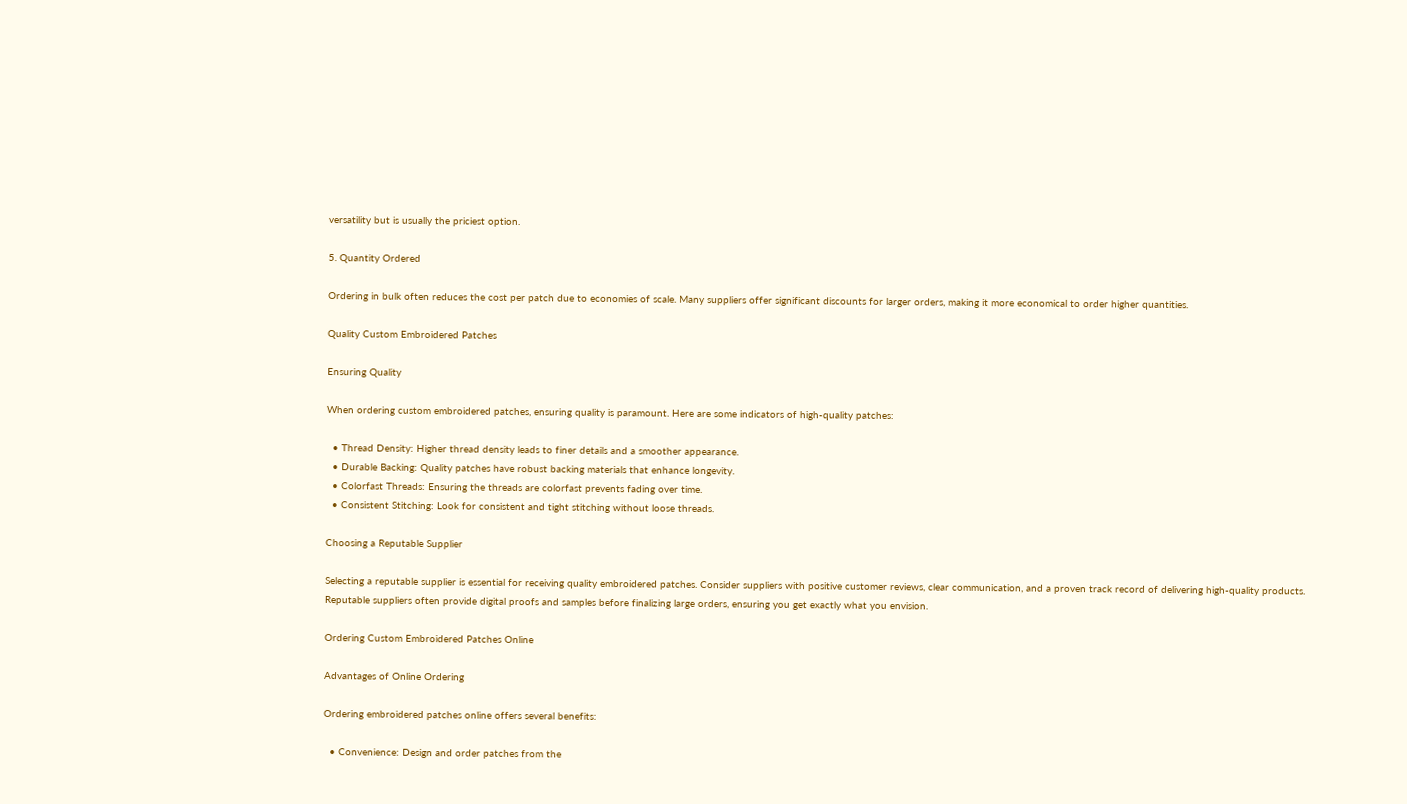versatility but is usually the priciest option.

5. Quantity Ordered

Ordering in bulk often reduces the cost per patch due to economies of scale. Many suppliers offer significant discounts for larger orders, making it more economical to order higher quantities.

Quality Custom Embroidered Patches

Ensuring Quality

When ordering custom embroidered patches, ensuring quality is paramount. Here are some indicators of high-quality patches:

  • Thread Density: Higher thread density leads to finer details and a smoother appearance.
  • Durable Backing: Quality patches have robust backing materials that enhance longevity.
  • Colorfast Threads: Ensuring the threads are colorfast prevents fading over time.
  • Consistent Stitching: Look for consistent and tight stitching without loose threads.

Choosing a Reputable Supplier

Selecting a reputable supplier is essential for receiving quality embroidered patches. Consider suppliers with positive customer reviews, clear communication, and a proven track record of delivering high-quality products. Reputable suppliers often provide digital proofs and samples before finalizing large orders, ensuring you get exactly what you envision.

Ordering Custom Embroidered Patches Online

Advantages of Online Ordering

Ordering embroidered patches online offers several benefits:

  • Convenience: Design and order patches from the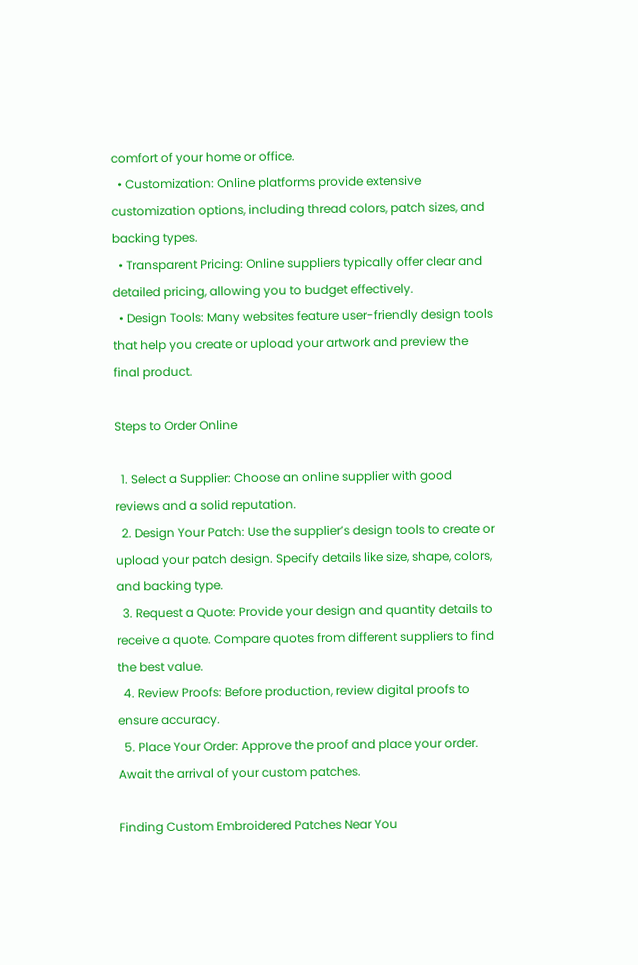comfort of your home or office.
  • Customization: Online platforms provide extensive customization options, including thread colors, patch sizes, and backing types.
  • Transparent Pricing: Online suppliers typically offer clear and detailed pricing, allowing you to budget effectively.
  • Design Tools: Many websites feature user-friendly design tools that help you create or upload your artwork and preview the final product.

Steps to Order Online

  1. Select a Supplier: Choose an online supplier with good reviews and a solid reputation.
  2. Design Your Patch: Use the supplier’s design tools to create or upload your patch design. Specify details like size, shape, colors, and backing type.
  3. Request a Quote: Provide your design and quantity details to receive a quote. Compare quotes from different suppliers to find the best value.
  4. Review Proofs: Before production, review digital proofs to ensure accuracy.
  5. Place Your Order: Approve the proof and place your order. Await the arrival of your custom patches.

Finding Custom Embroidered Patches Near You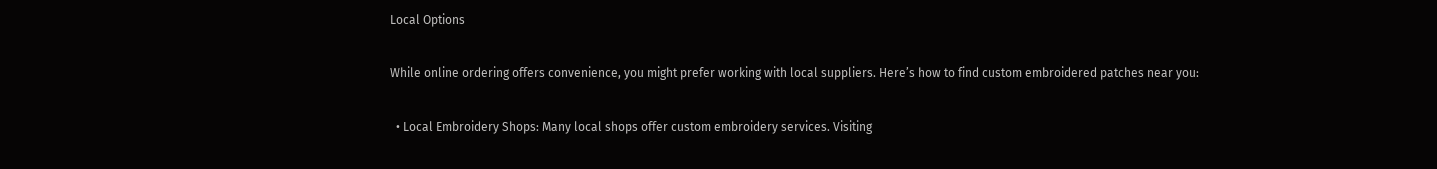Local Options

While online ordering offers convenience, you might prefer working with local suppliers. Here’s how to find custom embroidered patches near you:

  • Local Embroidery Shops: Many local shops offer custom embroidery services. Visiting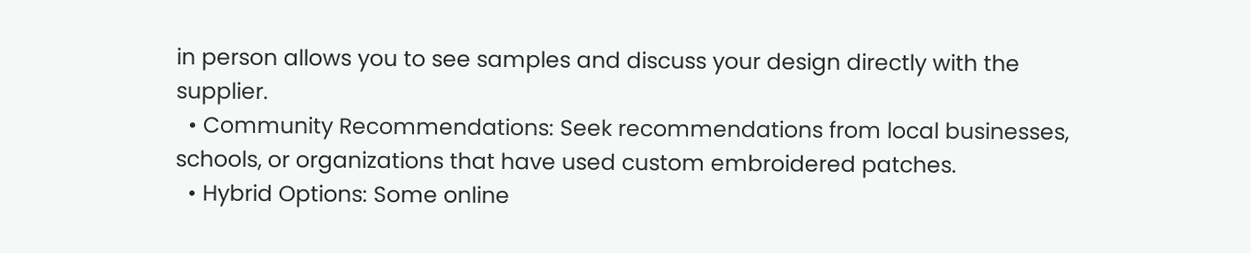in person allows you to see samples and discuss your design directly with the supplier.
  • Community Recommendations: Seek recommendations from local businesses, schools, or organizations that have used custom embroidered patches.
  • Hybrid Options: Some online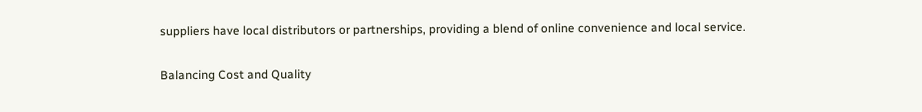suppliers have local distributors or partnerships, providing a blend of online convenience and local service.

Balancing Cost and Quality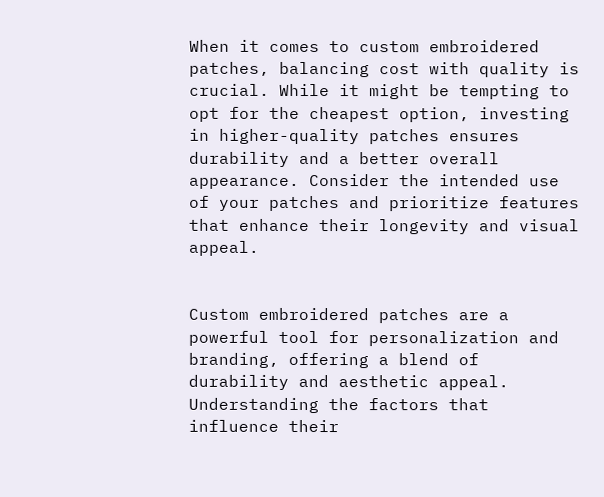When it comes to custom embroidered patches, balancing cost with quality is crucial. While it might be tempting to opt for the cheapest option, investing in higher-quality patches ensures durability and a better overall appearance. Consider the intended use of your patches and prioritize features that enhance their longevity and visual appeal.


Custom embroidered patches are a powerful tool for personalization and branding, offering a blend of durability and aesthetic appeal. Understanding the factors that influence their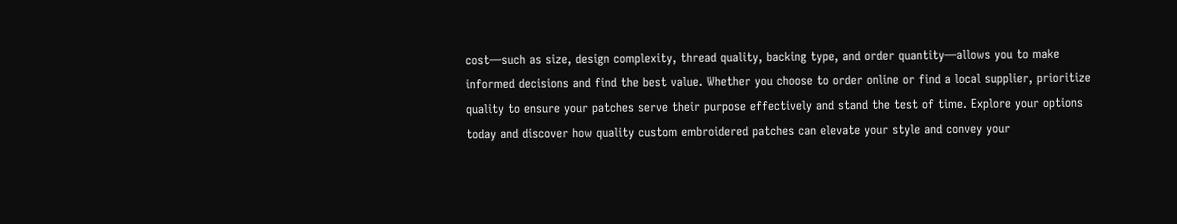cost—such as size, design complexity, thread quality, backing type, and order quantity—allows you to make informed decisions and find the best value. Whether you choose to order online or find a local supplier, prioritize quality to ensure your patches serve their purpose effectively and stand the test of time. Explore your options today and discover how quality custom embroidered patches can elevate your style and convey your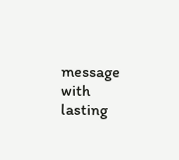message with lasting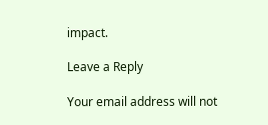impact.

Leave a Reply

Your email address will not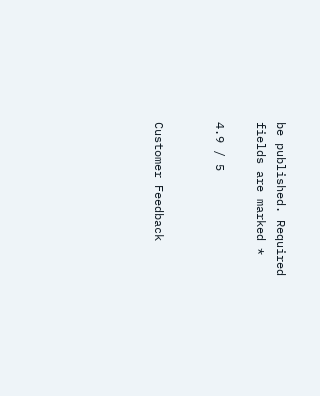be published. Required fields are marked *

4.9 / 5


Customer Feedback